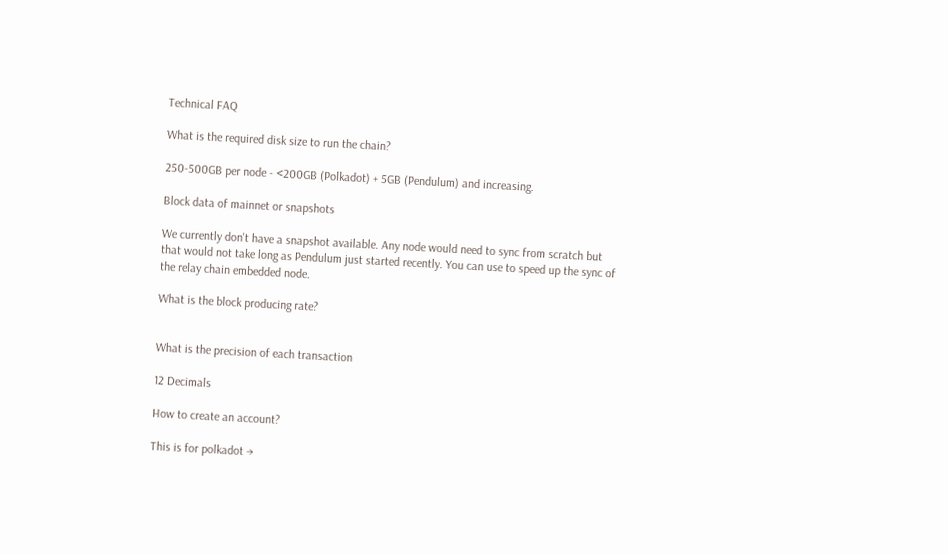Technical FAQ

What is the required disk size to run the chain?

250-500GB per node - <200GB (Polkadot) + 5GB (Pendulum) and increasing.

Block data of mainnet or snapshots

We currently don't have a snapshot available. Any node would need to sync from scratch but that would not take long as Pendulum just started recently. You can use to speed up the sync of the relay chain embedded node.

What is the block producing rate?


What is the precision of each transaction

12 Decimals

How to create an account?

This is for polkadot →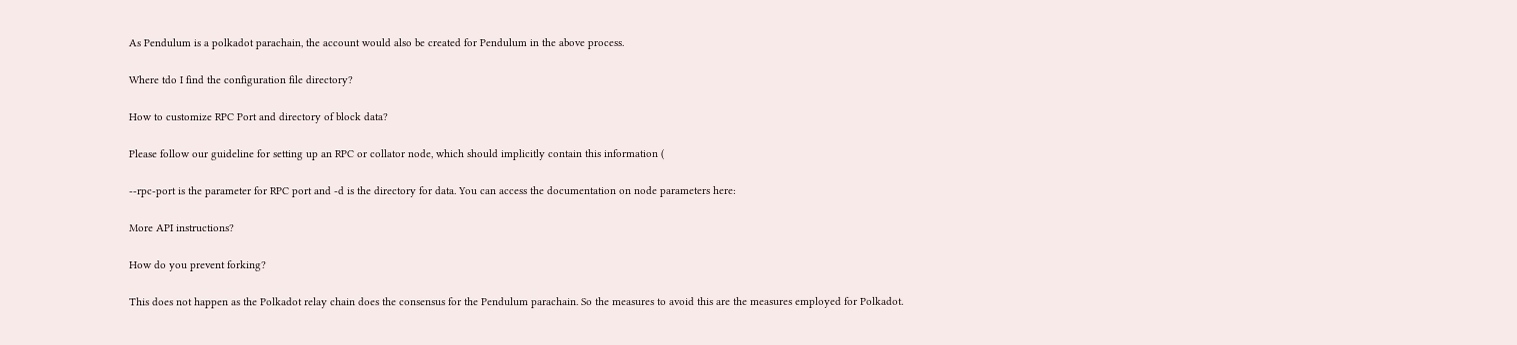As Pendulum is a polkadot parachain, the account would also be created for Pendulum in the above process.

Where tdo I find the configuration file directory?

How to customize RPC Port and directory of block data?

Please follow our guideline for setting up an RPC or collator node, which should implicitly contain this information (

--rpc-port is the parameter for RPC port and -d is the directory for data. You can access the documentation on node parameters here:

More API instructions?

How do you prevent forking?

This does not happen as the Polkadot relay chain does the consensus for the Pendulum parachain. So the measures to avoid this are the measures employed for Polkadot.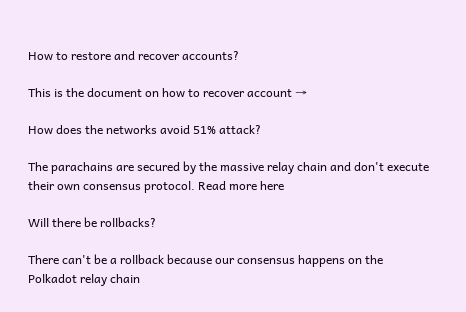How to restore and recover accounts?

This is the document on how to recover account →

How does the networks avoid 51% attack?

The parachains are secured by the massive relay chain and don't execute their own consensus protocol. Read more here

Will there be rollbacks?

There can't be a rollback because our consensus happens on the Polkadot relay chain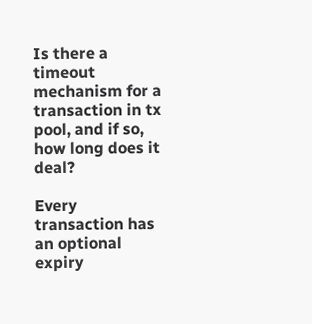Is there a timeout mechanism for a transaction in tx pool, and if so, how long does it deal?

Every transaction has an optional expiry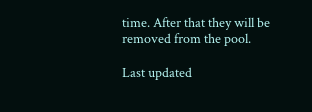time. After that they will be removed from the pool.

Last updated